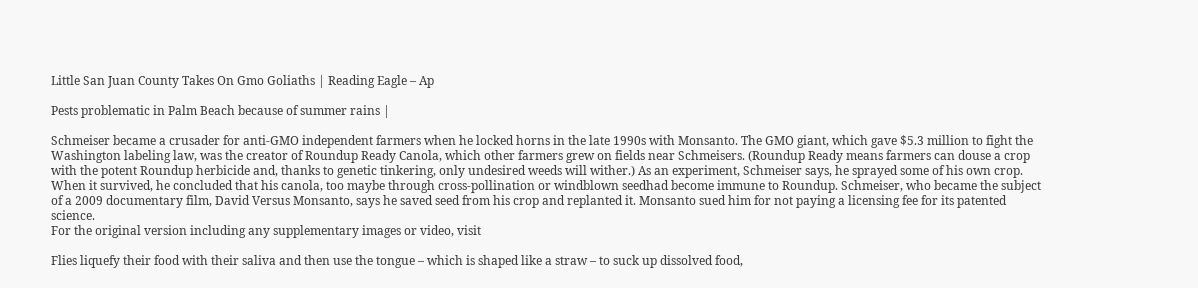Little San Juan County Takes On Gmo Goliaths | Reading Eagle – Ap

Pests problematic in Palm Beach because of summer rains |

Schmeiser became a crusader for anti-GMO independent farmers when he locked horns in the late 1990s with Monsanto. The GMO giant, which gave $5.3 million to fight the Washington labeling law, was the creator of Roundup Ready Canola, which other farmers grew on fields near Schmeisers. (Roundup Ready means farmers can douse a crop with the potent Roundup herbicide and, thanks to genetic tinkering, only undesired weeds will wither.) As an experiment, Schmeiser says, he sprayed some of his own crop. When it survived, he concluded that his canola, too maybe through cross-pollination or windblown seedhad become immune to Roundup. Schmeiser, who became the subject of a 2009 documentary film, David Versus Monsanto, says he saved seed from his crop and replanted it. Monsanto sued him for not paying a licensing fee for its patented science.
For the original version including any supplementary images or video, visit

Flies liquefy their food with their saliva and then use the tongue – which is shaped like a straw – to suck up dissolved food,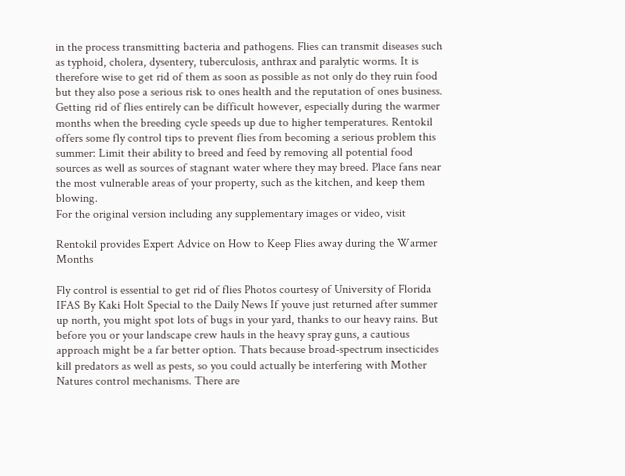in the process transmitting bacteria and pathogens. Flies can transmit diseases such as typhoid, cholera, dysentery, tuberculosis, anthrax and paralytic worms. It is therefore wise to get rid of them as soon as possible as not only do they ruin food but they also pose a serious risk to ones health and the reputation of ones business. Getting rid of flies entirely can be difficult however, especially during the warmer months when the breeding cycle speeds up due to higher temperatures. Rentokil offers some fly control tips to prevent flies from becoming a serious problem this summer: Limit their ability to breed and feed by removing all potential food sources as well as sources of stagnant water where they may breed. Place fans near the most vulnerable areas of your property, such as the kitchen, and keep them blowing.
For the original version including any supplementary images or video, visit

Rentokil provides Expert Advice on How to Keep Flies away during the Warmer Months

Fly control is essential to get rid of flies Photos courtesy of University of Florida IFAS By Kaki Holt Special to the Daily News If youve just returned after summer up north, you might spot lots of bugs in your yard, thanks to our heavy rains. But before you or your landscape crew hauls in the heavy spray guns, a cautious approach might be a far better option. Thats because broad-spectrum insecticides kill predators as well as pests, so you could actually be interfering with Mother Natures control mechanisms. There are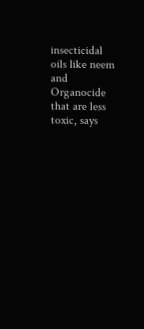insecticidal oils like neem and Organocide that are less toxic, says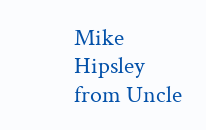Mike Hipsley from Uncle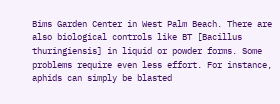Bims Garden Center in West Palm Beach. There are also biological controls like BT [Bacillus thuringiensis] in liquid or powder forms. Some problems require even less effort. For instance, aphids can simply be blasted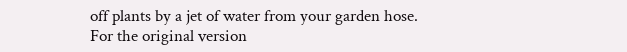off plants by a jet of water from your garden hose.
For the original version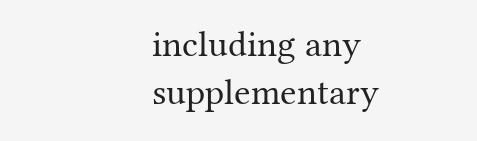including any supplementary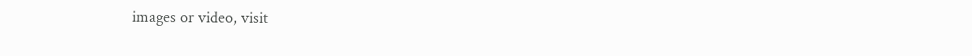images or video, visit